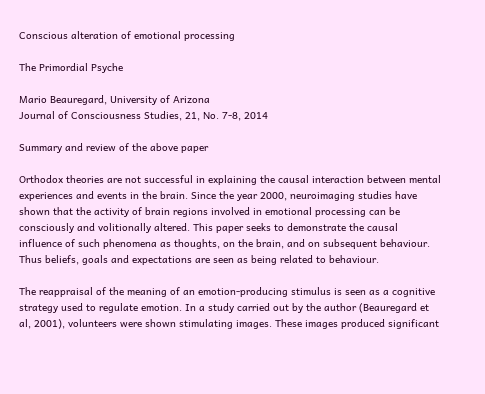Conscious alteration of emotional processing

The Primordial Psyche

Mario Beauregard, University of Arizona
Journal of Consciousness Studies, 21, No. 7-8, 2014

Summary and review of the above paper

Orthodox theories are not successful in explaining the causal interaction between mental experiences and events in the brain. Since the year 2000, neuroimaging studies have shown that the activity of brain regions involved in emotional processing can be consciously and volitionally altered. This paper seeks to demonstrate the causal influence of such phenomena as thoughts, on the brain, and on subsequent behaviour. Thus beliefs, goals and expectations are seen as being related to behaviour.

The reappraisal of the meaning of an emotion-producing stimulus is seen as a cognitive strategy used to regulate emotion. In a study carried out by the author (Beauregard et al, 2001), volunteers were shown stimulating images. These images produced significant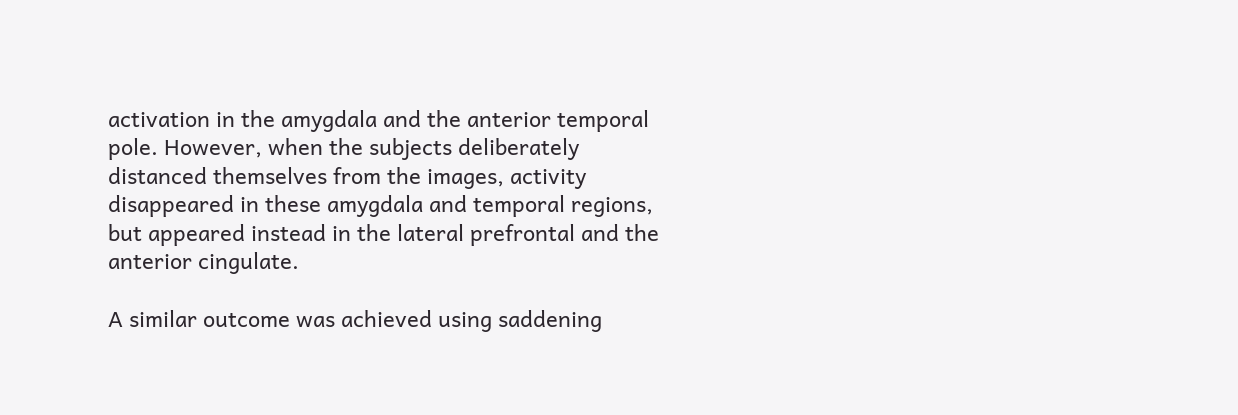activation in the amygdala and the anterior temporal pole. However, when the subjects deliberately distanced themselves from the images, activity disappeared in these amygdala and temporal regions, but appeared instead in the lateral prefrontal and the anterior cingulate.

A similar outcome was achieved using saddening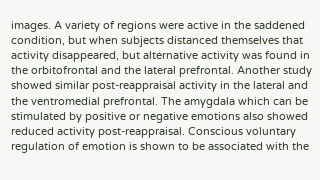images. A variety of regions were active in the saddened condition, but when subjects distanced themselves that activity disappeared, but alternative activity was found in the orbitofrontal and the lateral prefrontal. Another study showed similar post-reappraisal activity in the lateral and the ventromedial prefrontal. The amygdala which can be stimulated by positive or negative emotions also showed reduced activity post-reappraisal. Conscious voluntary regulation of emotion is shown to be associated with the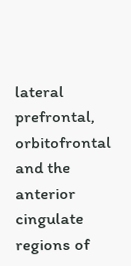lateral prefrontal, orbitofrontal and the anterior cingulate regions of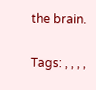the brain.

Tags: , , , ,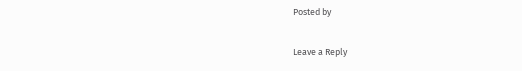Posted by

Leave a Reply